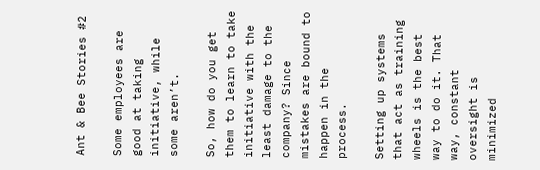Ant & Bee Stories #2

Some employees are good at taking initiative, while some aren’t.

So, how do you get them to learn to take initiative with the least damage to the company? Since mistakes are bound to happen in the process.

Setting up systems that act as training wheels is the best way to do it. That way, constant oversight is minimized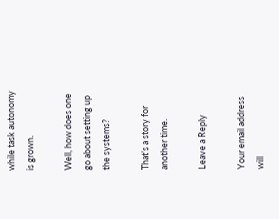while task autonomy is grown.

Well, how does one go about setting up the systems?

That’s a story for another time.

Leave a Reply

Your email address will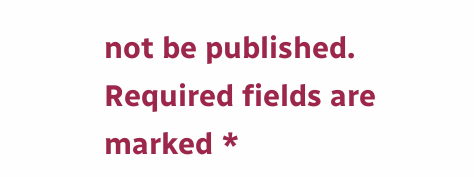not be published. Required fields are marked *